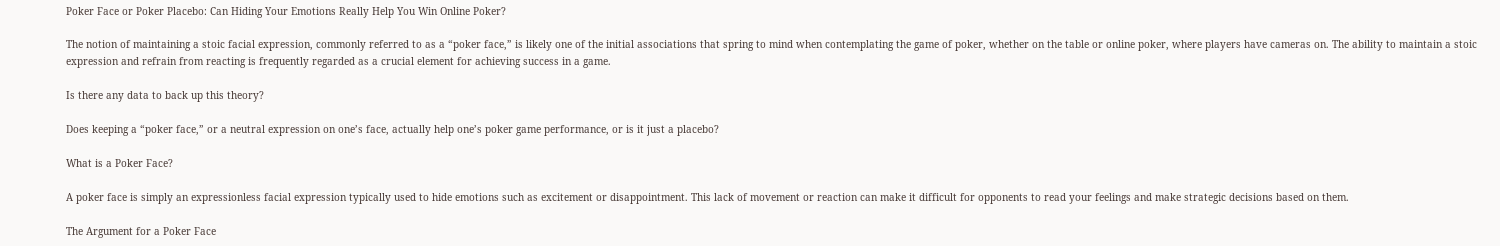Poker Face or Poker Placebo: Can Hiding Your Emotions Really Help You Win Online Poker?

The notion of maintaining a stoic facial expression, commonly referred to as a “poker face,” is likely one of the initial associations that spring to mind when contemplating the game of poker, whether on the table or online poker, where players have cameras on. The ability to maintain a stoic expression and refrain from reacting is frequently regarded as a crucial element for achieving success in a game.

Is there any data to back up this theory?

Does keeping a “poker face,” or a neutral expression on one’s face, actually help one’s poker game performance, or is it just a placebo?

What is a Poker Face?

A poker face is simply an expressionless facial expression typically used to hide emotions such as excitement or disappointment. This lack of movement or reaction can make it difficult for opponents to read your feelings and make strategic decisions based on them.

The Argument for a Poker Face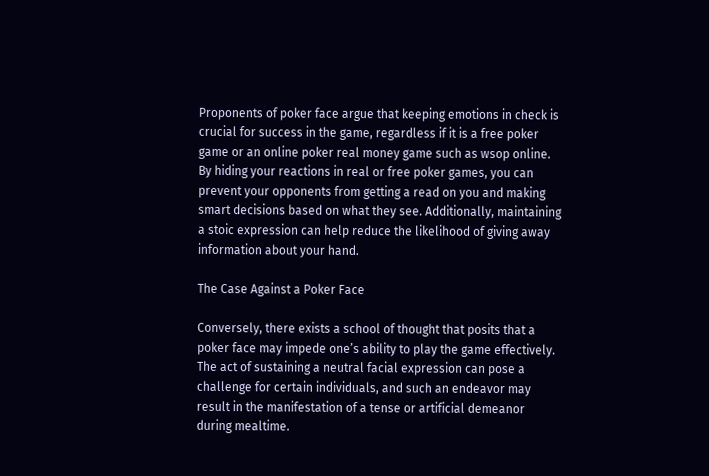Proponents of poker face argue that keeping emotions in check is crucial for success in the game, regardless if it is a free poker game or an online poker real money game such as wsop online. By hiding your reactions in real or free poker games, you can prevent your opponents from getting a read on you and making smart decisions based on what they see. Additionally, maintaining a stoic expression can help reduce the likelihood of giving away information about your hand.

The Case Against a Poker Face

Conversely, there exists a school of thought that posits that a poker face may impede one’s ability to play the game effectively. The act of sustaining a neutral facial expression can pose a challenge for certain individuals, and such an endeavor may result in the manifestation of a tense or artificial demeanor during mealtime.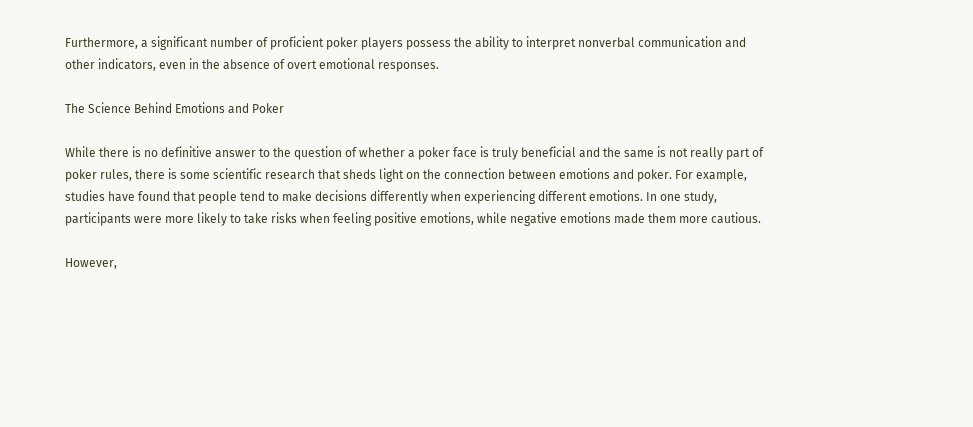Furthermore, a significant number of proficient poker players possess the ability to interpret nonverbal communication and other indicators, even in the absence of overt emotional responses.

The Science Behind Emotions and Poker

While there is no definitive answer to the question of whether a poker face is truly beneficial and the same is not really part of poker rules, there is some scientific research that sheds light on the connection between emotions and poker. For example, studies have found that people tend to make decisions differently when experiencing different emotions. In one study, participants were more likely to take risks when feeling positive emotions, while negative emotions made them more cautious.

However,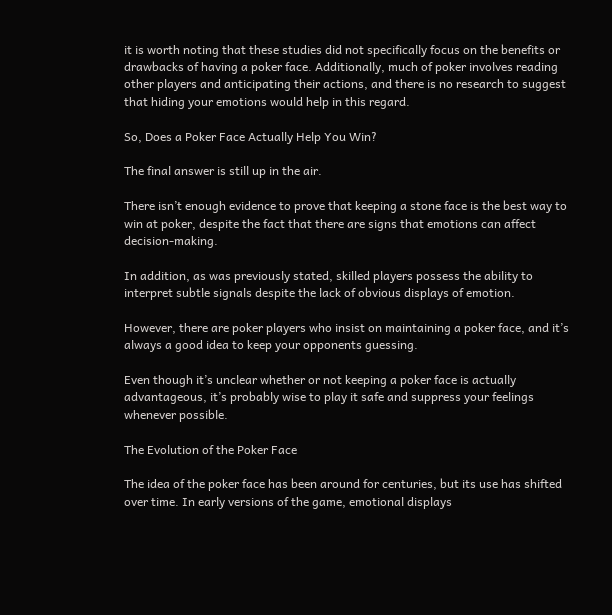it is worth noting that these studies did not specifically focus on the benefits or drawbacks of having a poker face. Additionally, much of poker involves reading other players and anticipating their actions, and there is no research to suggest that hiding your emotions would help in this regard.

So, Does a Poker Face Actually Help You Win?

The final answer is still up in the air.

There isn’t enough evidence to prove that keeping a stone face is the best way to win at poker, despite the fact that there are signs that emotions can affect decision-making.

In addition, as was previously stated, skilled players possess the ability to interpret subtle signals despite the lack of obvious displays of emotion.

However, there are poker players who insist on maintaining a poker face, and it’s always a good idea to keep your opponents guessing.

Even though it’s unclear whether or not keeping a poker face is actually advantageous, it’s probably wise to play it safe and suppress your feelings whenever possible.

The Evolution of the Poker Face

The idea of the poker face has been around for centuries, but its use has shifted over time. In early versions of the game, emotional displays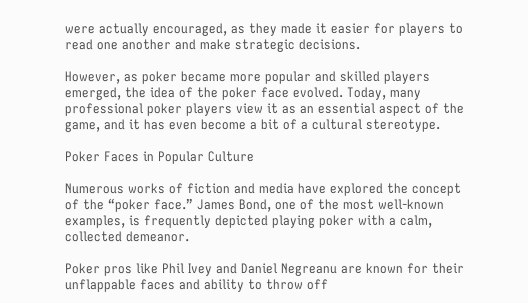were actually encouraged, as they made it easier for players to read one another and make strategic decisions.

However, as poker became more popular and skilled players emerged, the idea of the poker face evolved. Today, many professional poker players view it as an essential aspect of the game, and it has even become a bit of a cultural stereotype.

Poker Faces in Popular Culture

Numerous works of fiction and media have explored the concept of the “poker face.” James Bond, one of the most well-known examples, is frequently depicted playing poker with a calm, collected demeanor.

Poker pros like Phil Ivey and Daniel Negreanu are known for their unflappable faces and ability to throw off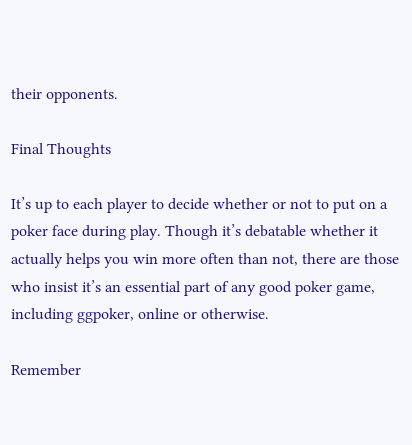their opponents.

Final Thoughts

It’s up to each player to decide whether or not to put on a poker face during play. Though it’s debatable whether it actually helps you win more often than not, there are those who insist it’s an essential part of any good poker game, including ggpoker, online or otherwise.

Remember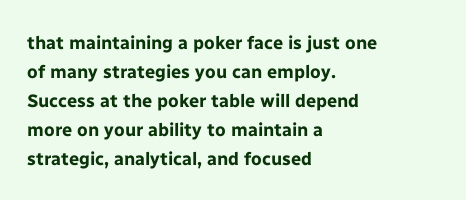that maintaining a poker face is just one of many strategies you can employ. Success at the poker table will depend more on your ability to maintain a strategic, analytical, and focused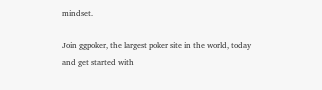mindset.

Join ggpoker, the largest poker site in the world, today and get started with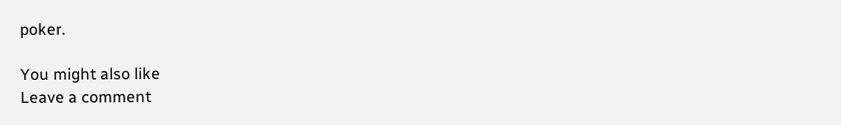poker.

You might also like
Leave a comment